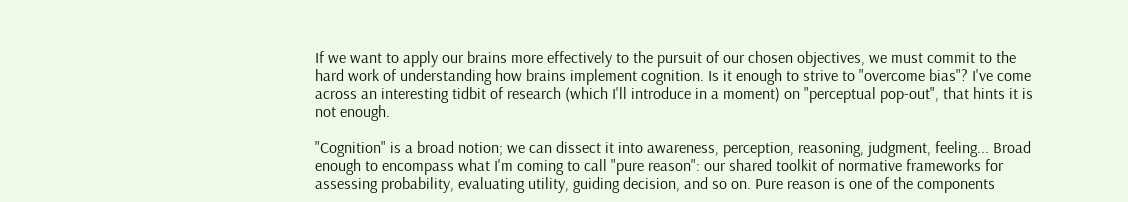If we want to apply our brains more effectively to the pursuit of our chosen objectives, we must commit to the hard work of understanding how brains implement cognition. Is it enough to strive to "overcome bias"? I've come across an interesting tidbit of research (which I'll introduce in a moment) on "perceptual pop-out", that hints it is not enough.

"Cognition" is a broad notion; we can dissect it into awareness, perception, reasoning, judgment, feeling... Broad enough to encompass what I'm coming to call "pure reason": our shared toolkit of normative frameworks for assessing probability, evaluating utility, guiding decision, and so on. Pure reason is one of the components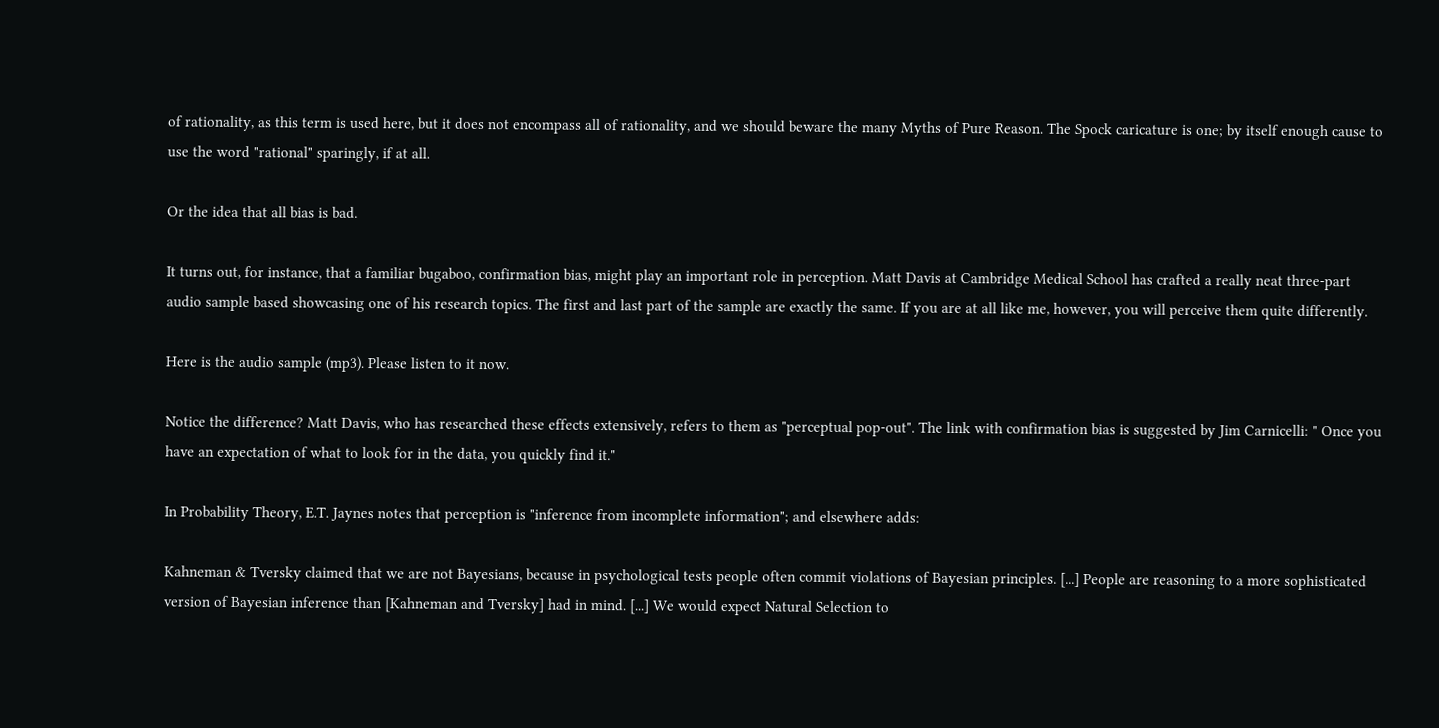of rationality, as this term is used here, but it does not encompass all of rationality, and we should beware the many Myths of Pure Reason. The Spock caricature is one; by itself enough cause to use the word "rational" sparingly, if at all.

Or the idea that all bias is bad.

It turns out, for instance, that a familiar bugaboo, confirmation bias, might play an important role in perception. Matt Davis at Cambridge Medical School has crafted a really neat three-part audio sample based showcasing one of his research topics. The first and last part of the sample are exactly the same. If you are at all like me, however, you will perceive them quite differently.

Here is the audio sample (mp3). Please listen to it now.

Notice the difference? Matt Davis, who has researched these effects extensively, refers to them as "perceptual pop-out". The link with confirmation bias is suggested by Jim Carnicelli: " Once you have an expectation of what to look for in the data, you quickly find it."

In Probability Theory, E.T. Jaynes notes that perception is "inference from incomplete information"; and elsewhere adds:

Kahneman & Tversky claimed that we are not Bayesians, because in psychological tests people often commit violations of Bayesian principles. [...] People are reasoning to a more sophisticated version of Bayesian inference than [Kahneman and Tversky] had in mind. [...] We would expect Natural Selection to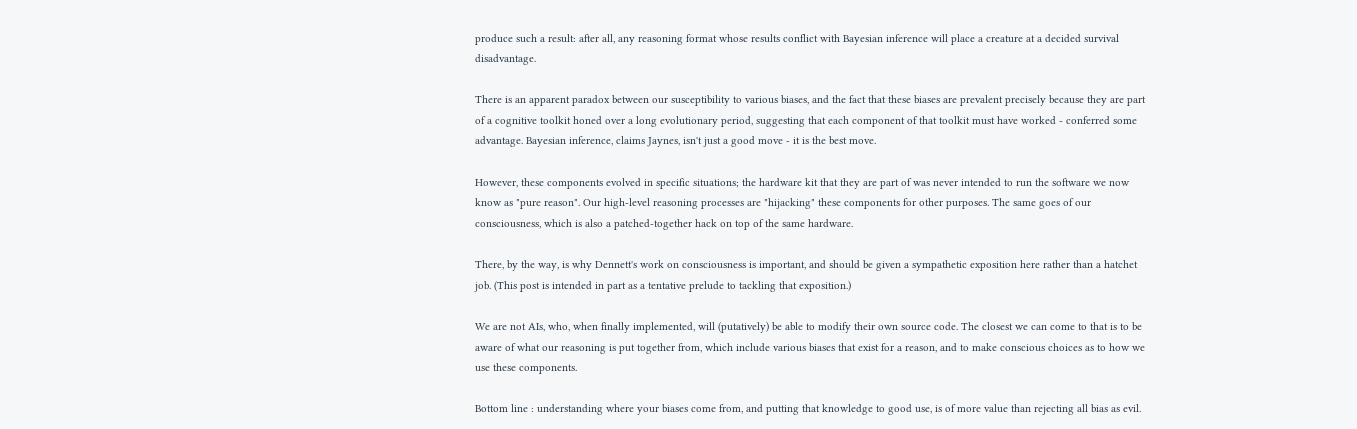produce such a result: after all, any reasoning format whose results conflict with Bayesian inference will place a creature at a decided survival disadvantage.

There is an apparent paradox between our susceptibility to various biases, and the fact that these biases are prevalent precisely because they are part of a cognitive toolkit honed over a long evolutionary period, suggesting that each component of that toolkit must have worked - conferred some advantage. Bayesian inference, claims Jaynes, isn't just a good move - it is the best move.

However, these components evolved in specific situations; the hardware kit that they are part of was never intended to run the software we now know as "pure reason". Our high-level reasoning processes are "hijacking" these components for other purposes. The same goes of our consciousness, which is also a patched-together hack on top of the same hardware.

There, by the way, is why Dennett's work on consciousness is important, and should be given a sympathetic exposition here rather than a hatchet job. (This post is intended in part as a tentative prelude to tackling that exposition.)

We are not AIs, who, when finally implemented, will (putatively) be able to modify their own source code. The closest we can come to that is to be aware of what our reasoning is put together from, which include various biases that exist for a reason, and to make conscious choices as to how we use these components.

Bottom line : understanding where your biases come from, and putting that knowledge to good use, is of more value than rejecting all bias as evil.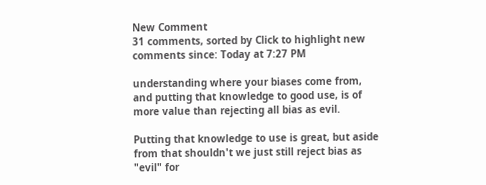New Comment
31 comments, sorted by Click to highlight new comments since: Today at 7:27 PM

understanding where your biases come from, and putting that knowledge to good use, is of more value than rejecting all bias as evil.

Putting that knowledge to use is great, but aside from that shouldn't we just still reject bias as "evil" for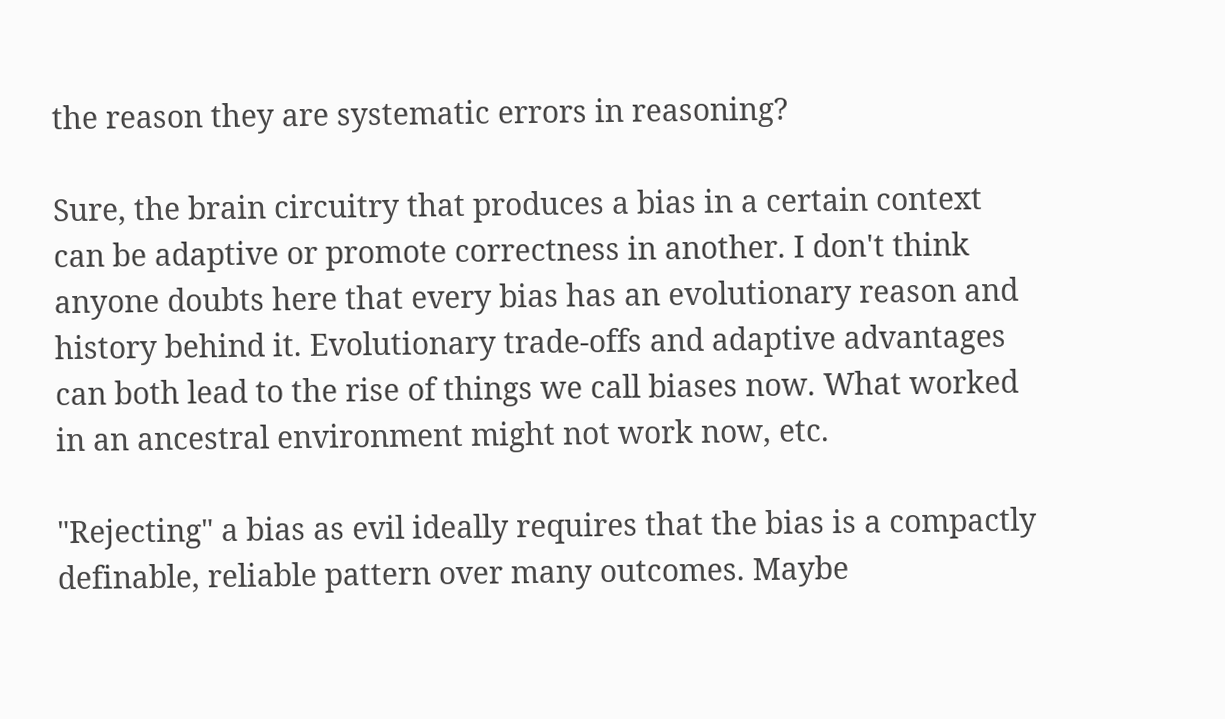the reason they are systematic errors in reasoning?

Sure, the brain circuitry that produces a bias in a certain context can be adaptive or promote correctness in another. I don't think anyone doubts here that every bias has an evolutionary reason and history behind it. Evolutionary trade-offs and adaptive advantages can both lead to the rise of things we call biases now. What worked in an ancestral environment might not work now, etc.

"Rejecting" a bias as evil ideally requires that the bias is a compactly definable, reliable pattern over many outcomes. Maybe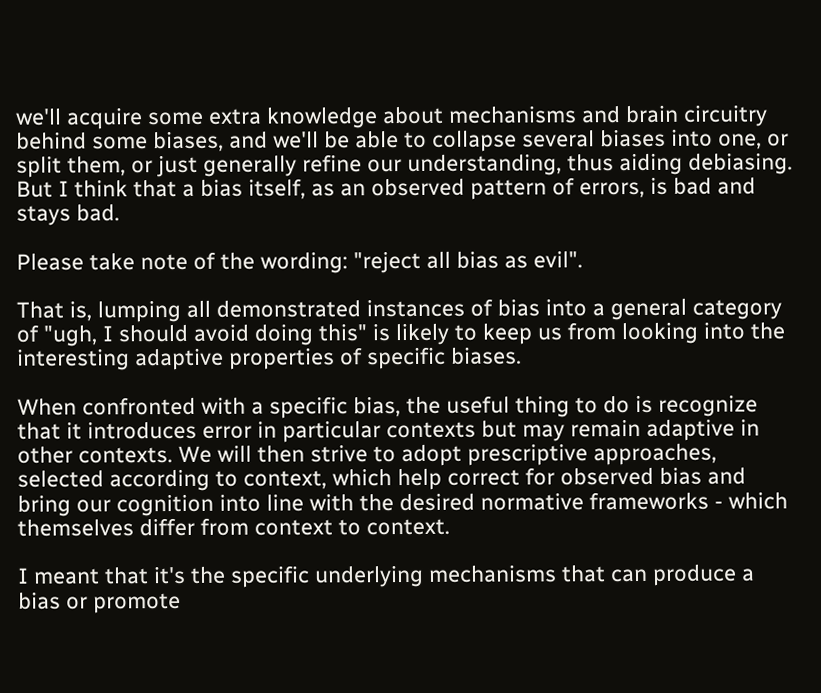we'll acquire some extra knowledge about mechanisms and brain circuitry behind some biases, and we'll be able to collapse several biases into one, or split them, or just generally refine our understanding, thus aiding debiasing. But I think that a bias itself, as an observed pattern of errors, is bad and stays bad.

Please take note of the wording: "reject all bias as evil".

That is, lumping all demonstrated instances of bias into a general category of "ugh, I should avoid doing this" is likely to keep us from looking into the interesting adaptive properties of specific biases.

When confronted with a specific bias, the useful thing to do is recognize that it introduces error in particular contexts but may remain adaptive in other contexts. We will then strive to adopt prescriptive approaches, selected according to context, which help correct for observed bias and bring our cognition into line with the desired normative frameworks - which themselves differ from context to context.

I meant that it's the specific underlying mechanisms that can produce a bias or promote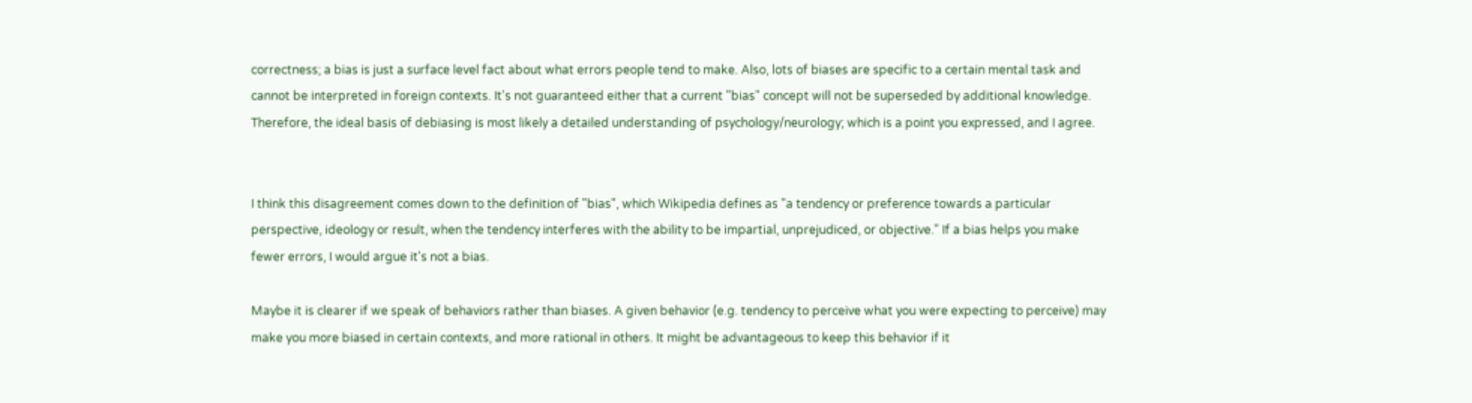correctness; a bias is just a surface level fact about what errors people tend to make. Also, lots of biases are specific to a certain mental task and cannot be interpreted in foreign contexts. It's not guaranteed either that a current "bias" concept will not be superseded by additional knowledge. Therefore, the ideal basis of debiasing is most likely a detailed understanding of psychology/neurology; which is a point you expressed, and I agree.


I think this disagreement comes down to the definition of "bias", which Wikipedia defines as "a tendency or preference towards a particular perspective, ideology or result, when the tendency interferes with the ability to be impartial, unprejudiced, or objective." If a bias helps you make fewer errors, I would argue it's not a bias.

Maybe it is clearer if we speak of behaviors rather than biases. A given behavior (e.g. tendency to perceive what you were expecting to perceive) may make you more biased in certain contexts, and more rational in others. It might be advantageous to keep this behavior if it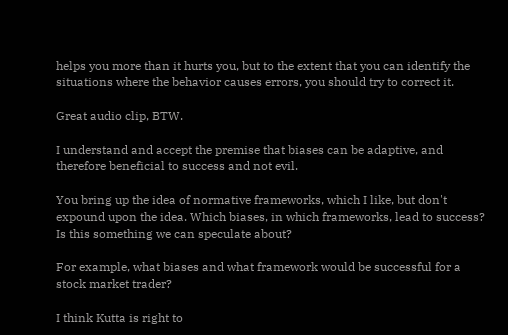helps you more than it hurts you, but to the extent that you can identify the situations where the behavior causes errors, you should try to correct it.

Great audio clip, BTW.

I understand and accept the premise that biases can be adaptive, and therefore beneficial to success and not evil.

You bring up the idea of normative frameworks, which I like, but don't expound upon the idea. Which biases, in which frameworks, lead to success? Is this something we can speculate about?

For example, what biases and what framework would be successful for a stock market trader?

I think Kutta is right to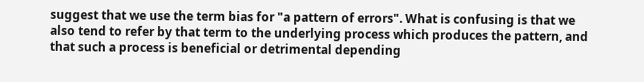suggest that we use the term bias for "a pattern of errors". What is confusing is that we also tend to refer by that term to the underlying process which produces the pattern, and that such a process is beneficial or detrimental depending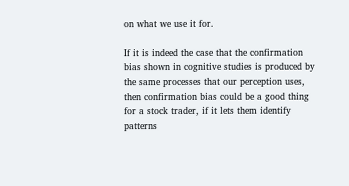on what we use it for.

If it is indeed the case that the confirmation bias shown in cognitive studies is produced by the same processes that our perception uses, then confirmation bias could be a good thing for a stock trader, if it lets them identify patterns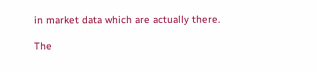in market data which are actually there.

The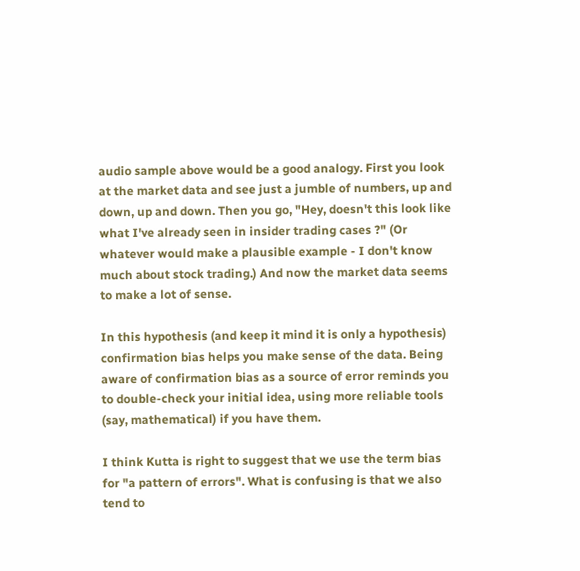audio sample above would be a good analogy. First you look at the market data and see just a jumble of numbers, up and down, up and down. Then you go, "Hey, doesn't this look like what I've already seen in insider trading cases ?" (Or whatever would make a plausible example - I don't know much about stock trading.) And now the market data seems to make a lot of sense.

In this hypothesis (and keep it mind it is only a hypothesis) confirmation bias helps you make sense of the data. Being aware of confirmation bias as a source of error reminds you to double-check your initial idea, using more reliable tools (say, mathematical) if you have them.

I think Kutta is right to suggest that we use the term bias for "a pattern of errors". What is confusing is that we also tend to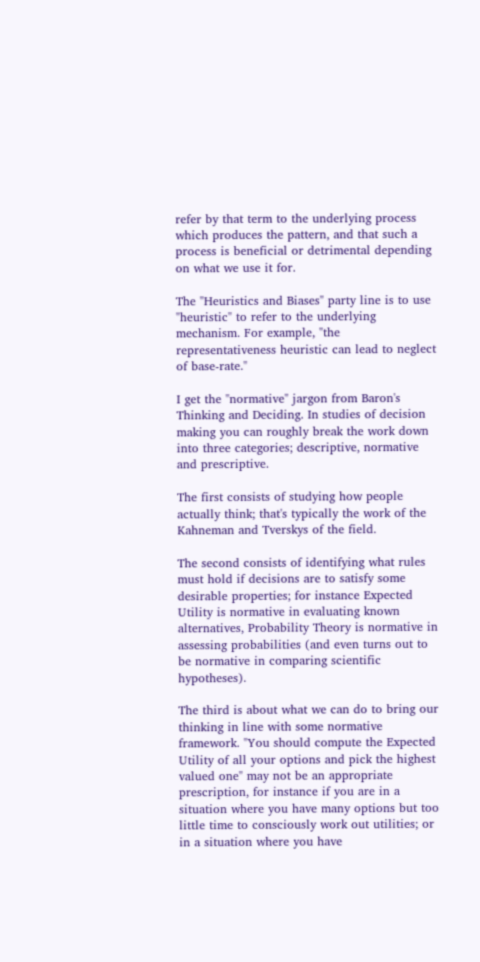refer by that term to the underlying process which produces the pattern, and that such a process is beneficial or detrimental depending on what we use it for.

The "Heuristics and Biases" party line is to use "heuristic" to refer to the underlying mechanism. For example, "the representativeness heuristic can lead to neglect of base-rate."

I get the "normative" jargon from Baron's Thinking and Deciding. In studies of decision making you can roughly break the work down into three categories; descriptive, normative and prescriptive.

The first consists of studying how people actually think; that's typically the work of the Kahneman and Tverskys of the field.

The second consists of identifying what rules must hold if decisions are to satisfy some desirable properties; for instance Expected Utility is normative in evaluating known alternatives, Probability Theory is normative in assessing probabilities (and even turns out to be normative in comparing scientific hypotheses).

The third is about what we can do to bring our thinking in line with some normative framework. "You should compute the Expected Utility of all your options and pick the highest valued one" may not be an appropriate prescription, for instance if you are in a situation where you have many options but too little time to consciously work out utilities; or in a situation where you have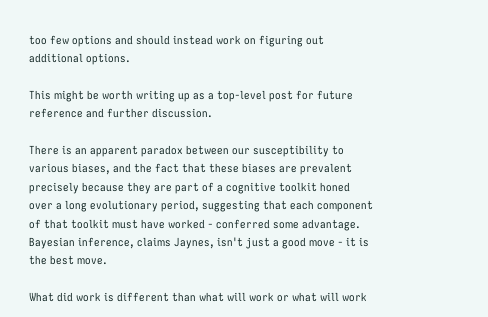too few options and should instead work on figuring out additional options.

This might be worth writing up as a top-level post for future reference and further discussion.

There is an apparent paradox between our susceptibility to various biases, and the fact that these biases are prevalent precisely because they are part of a cognitive toolkit honed over a long evolutionary period, suggesting that each component of that toolkit must have worked - conferred some advantage. Bayesian inference, claims Jaynes, isn't just a good move - it is the best move.

What did work is different than what will work or what will work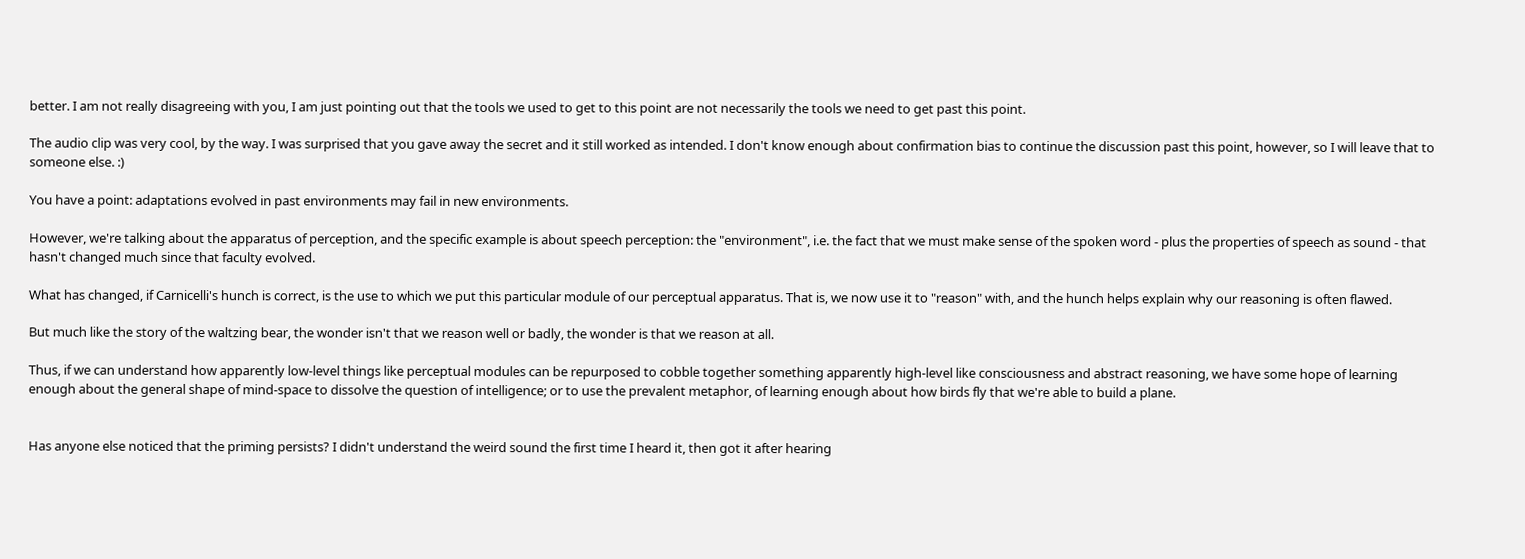better. I am not really disagreeing with you, I am just pointing out that the tools we used to get to this point are not necessarily the tools we need to get past this point.

The audio clip was very cool, by the way. I was surprised that you gave away the secret and it still worked as intended. I don't know enough about confirmation bias to continue the discussion past this point, however, so I will leave that to someone else. :)

You have a point: adaptations evolved in past environments may fail in new environments.

However, we're talking about the apparatus of perception, and the specific example is about speech perception: the "environment", i.e. the fact that we must make sense of the spoken word - plus the properties of speech as sound - that hasn't changed much since that faculty evolved.

What has changed, if Carnicelli's hunch is correct, is the use to which we put this particular module of our perceptual apparatus. That is, we now use it to "reason" with, and the hunch helps explain why our reasoning is often flawed.

But much like the story of the waltzing bear, the wonder isn't that we reason well or badly, the wonder is that we reason at all.

Thus, if we can understand how apparently low-level things like perceptual modules can be repurposed to cobble together something apparently high-level like consciousness and abstract reasoning, we have some hope of learning enough about the general shape of mind-space to dissolve the question of intelligence; or to use the prevalent metaphor, of learning enough about how birds fly that we're able to build a plane.


Has anyone else noticed that the priming persists? I didn't understand the weird sound the first time I heard it, then got it after hearing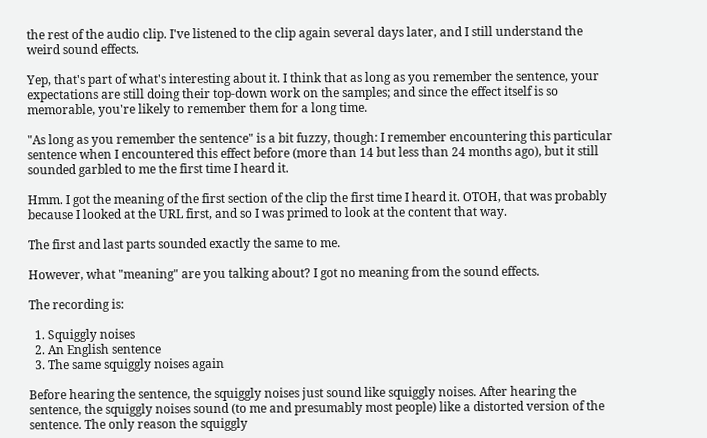the rest of the audio clip. I've listened to the clip again several days later, and I still understand the weird sound effects.

Yep, that's part of what's interesting about it. I think that as long as you remember the sentence, your expectations are still doing their top-down work on the samples; and since the effect itself is so memorable, you're likely to remember them for a long time.

"As long as you remember the sentence" is a bit fuzzy, though: I remember encountering this particular sentence when I encountered this effect before (more than 14 but less than 24 months ago), but it still sounded garbled to me the first time I heard it.

Hmm. I got the meaning of the first section of the clip the first time I heard it. OTOH, that was probably because I looked at the URL first, and so I was primed to look at the content that way.

The first and last parts sounded exactly the same to me.

However, what "meaning" are you talking about? I got no meaning from the sound effects.

The recording is:

  1. Squiggly noises
  2. An English sentence
  3. The same squiggly noises again

Before hearing the sentence, the squiggly noises just sound like squiggly noises. After hearing the sentence, the squiggly noises sound (to me and presumably most people) like a distorted version of the sentence. The only reason the squiggly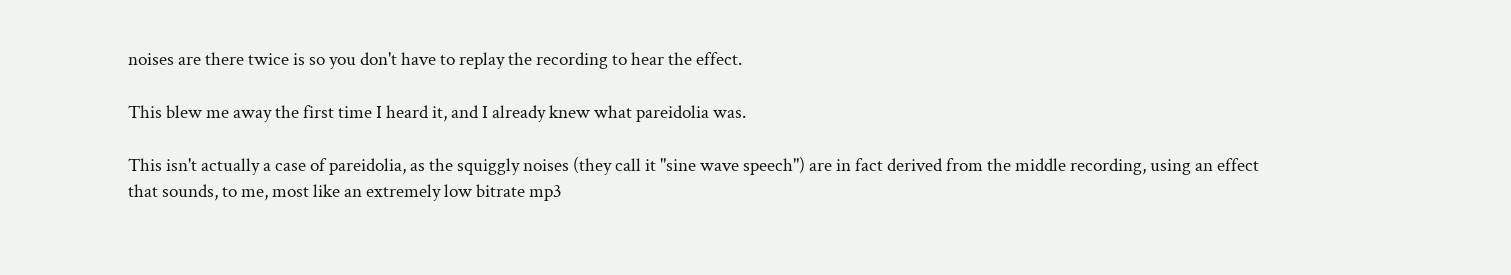noises are there twice is so you don't have to replay the recording to hear the effect.

This blew me away the first time I heard it, and I already knew what pareidolia was.

This isn't actually a case of pareidolia, as the squiggly noises (they call it "sine wave speech") are in fact derived from the middle recording, using an effect that sounds, to me, most like an extremely low bitrate mp3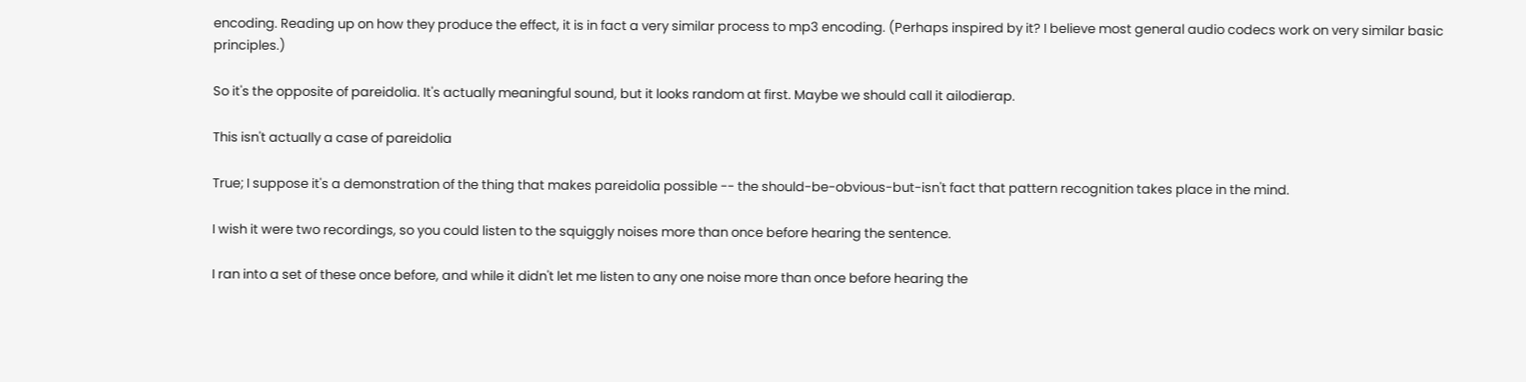encoding. Reading up on how they produce the effect, it is in fact a very similar process to mp3 encoding. (Perhaps inspired by it? I believe most general audio codecs work on very similar basic principles.)

So it's the opposite of pareidolia. It's actually meaningful sound, but it looks random at first. Maybe we should call it ailodierap.

This isn't actually a case of pareidolia

True; I suppose it's a demonstration of the thing that makes pareidolia possible -- the should-be-obvious-but-isn't fact that pattern recognition takes place in the mind.

I wish it were two recordings, so you could listen to the squiggly noises more than once before hearing the sentence.

I ran into a set of these once before, and while it didn't let me listen to any one noise more than once before hearing the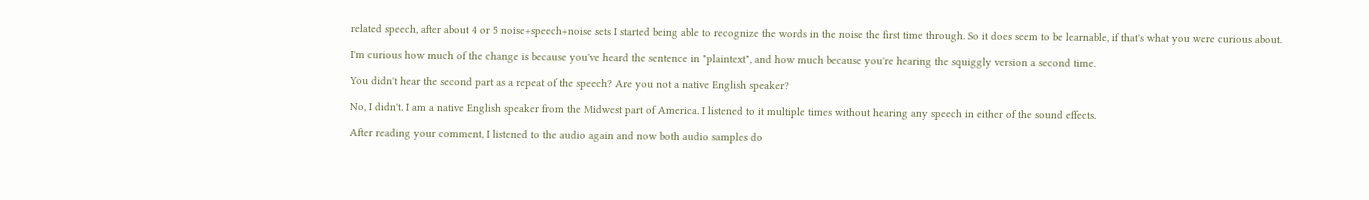related speech, after about 4 or 5 noise+speech+noise sets I started being able to recognize the words in the noise the first time through. So it does seem to be learnable, if that's what you were curious about.

I'm curious how much of the change is because you've heard the sentence in "plaintext", and how much because you're hearing the squiggly version a second time.

You didn't hear the second part as a repeat of the speech? Are you not a native English speaker?

No, I didn't. I am a native English speaker from the Midwest part of America. I listened to it multiple times without hearing any speech in either of the sound effects.

After reading your comment, I listened to the audio again and now both audio samples do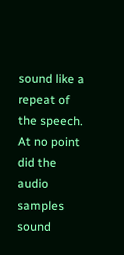sound like a repeat of the speech. At no point did the audio samples sound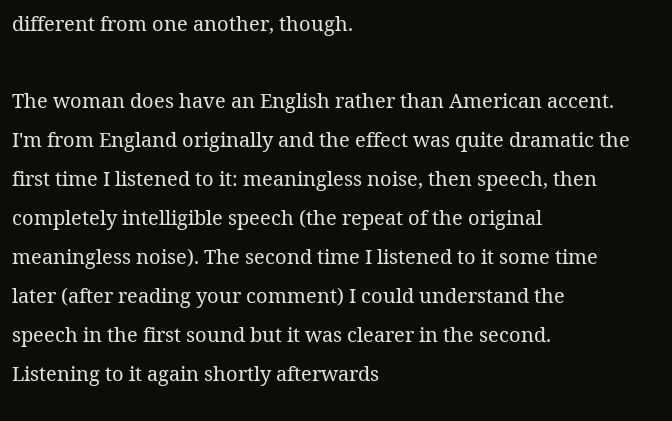different from one another, though.

The woman does have an English rather than American accent. I'm from England originally and the effect was quite dramatic the first time I listened to it: meaningless noise, then speech, then completely intelligible speech (the repeat of the original meaningless noise). The second time I listened to it some time later (after reading your comment) I could understand the speech in the first sound but it was clearer in the second. Listening to it again shortly afterwards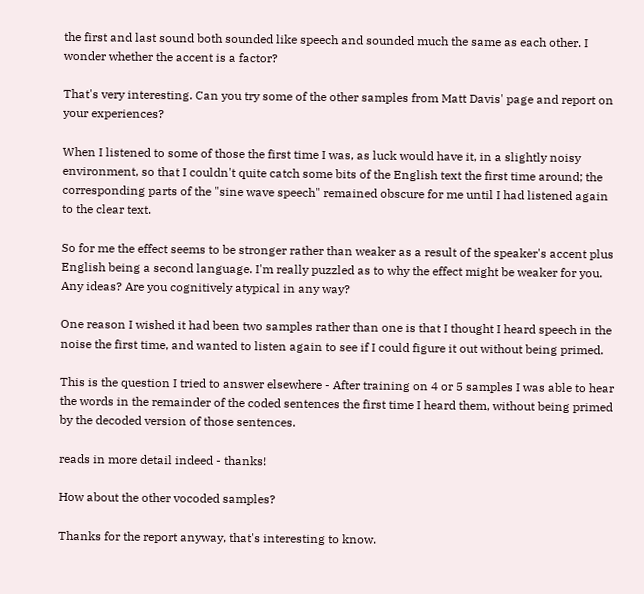the first and last sound both sounded like speech and sounded much the same as each other. I wonder whether the accent is a factor?

That's very interesting. Can you try some of the other samples from Matt Davis' page and report on your experiences?

When I listened to some of those the first time I was, as luck would have it, in a slightly noisy environment, so that I couldn't quite catch some bits of the English text the first time around; the corresponding parts of the "sine wave speech" remained obscure for me until I had listened again to the clear text.

So for me the effect seems to be stronger rather than weaker as a result of the speaker's accent plus English being a second language. I'm really puzzled as to why the effect might be weaker for you. Any ideas? Are you cognitively atypical in any way?

One reason I wished it had been two samples rather than one is that I thought I heard speech in the noise the first time, and wanted to listen again to see if I could figure it out without being primed.

This is the question I tried to answer elsewhere - After training on 4 or 5 samples I was able to hear the words in the remainder of the coded sentences the first time I heard them, without being primed by the decoded version of those sentences.

reads in more detail indeed - thanks!

How about the other vocoded samples?

Thanks for the report anyway, that's interesting to know.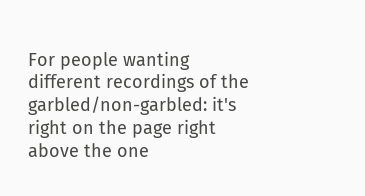For people wanting different recordings of the garbled/non-garbled: it's right on the page right above the one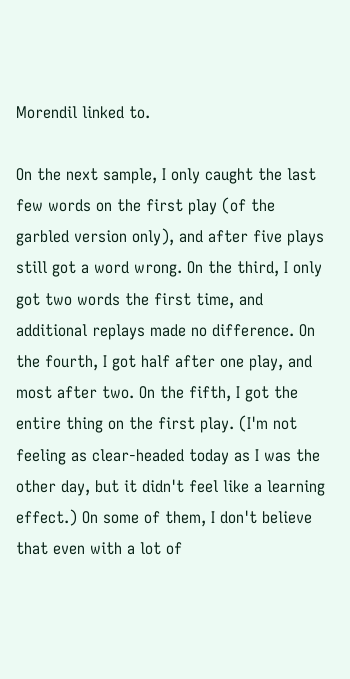Morendil linked to.

On the next sample, I only caught the last few words on the first play (of the garbled version only), and after five plays still got a word wrong. On the third, I only got two words the first time, and additional replays made no difference. On the fourth, I got half after one play, and most after two. On the fifth, I got the entire thing on the first play. (I'm not feeling as clear-headed today as I was the other day, but it didn't feel like a learning effect.) On some of them, I don't believe that even with a lot of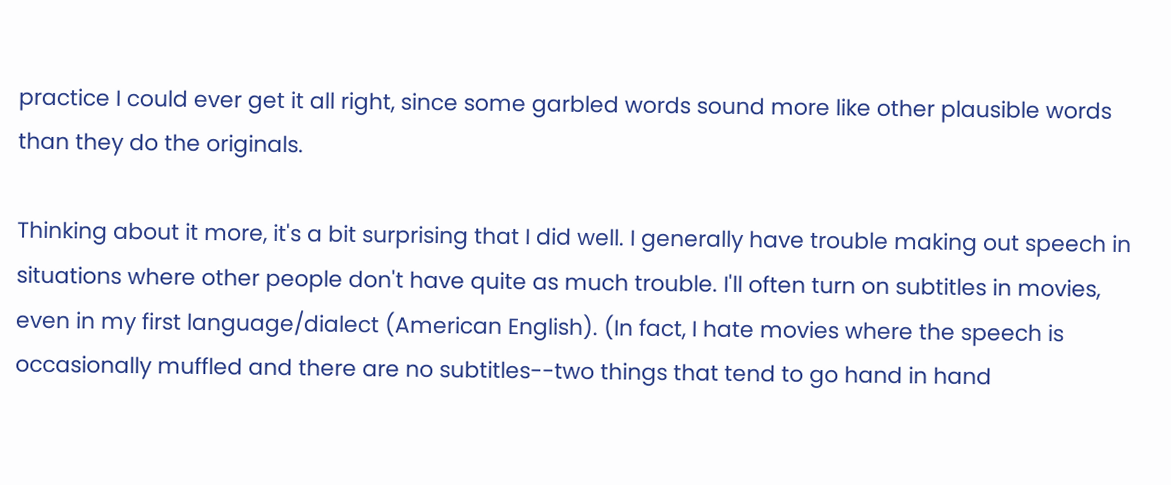practice I could ever get it all right, since some garbled words sound more like other plausible words than they do the originals.

Thinking about it more, it's a bit surprising that I did well. I generally have trouble making out speech in situations where other people don't have quite as much trouble. I'll often turn on subtitles in movies, even in my first language/dialect (American English). (In fact, I hate movies where the speech is occasionally muffled and there are no subtitles--two things that tend to go hand in hand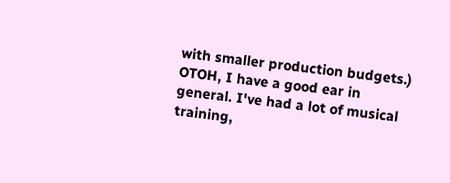with smaller production budgets.) OTOH, I have a good ear in general. I've had a lot of musical training,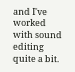and I've worked with sound editing quite a bit.